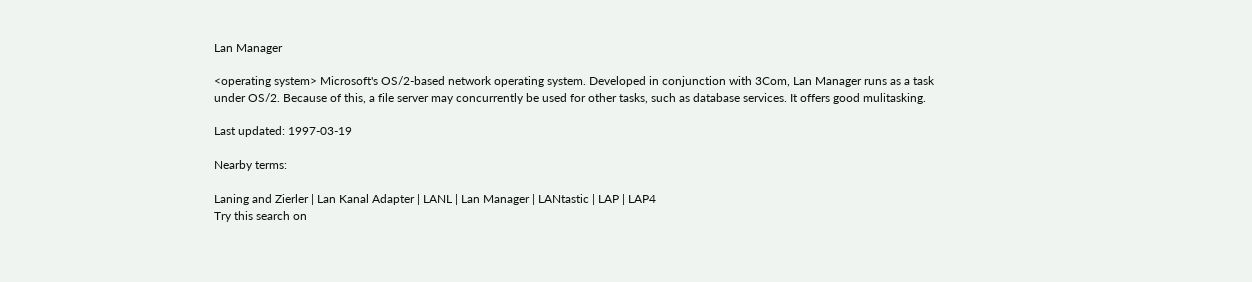Lan Manager

<operating system> Microsoft's OS/2-based network operating system. Developed in conjunction with 3Com, Lan Manager runs as a task under OS/2. Because of this, a file server may concurrently be used for other tasks, such as database services. It offers good mulitasking.

Last updated: 1997-03-19

Nearby terms:

Laning and Zierler | Lan Kanal Adapter | LANL | Lan Manager | LANtastic | LAP | LAP4
Try this search on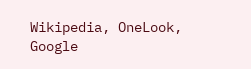Wikipedia, OneLook, Google